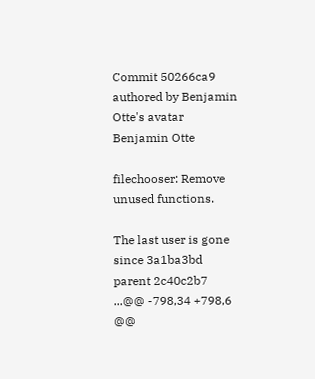Commit 50266ca9 authored by Benjamin Otte's avatar Benjamin Otte

filechooser: Remove unused functions.

The last user is gone since 3a1ba3bd
parent 2c40c2b7
...@@ -798,34 +798,6 @@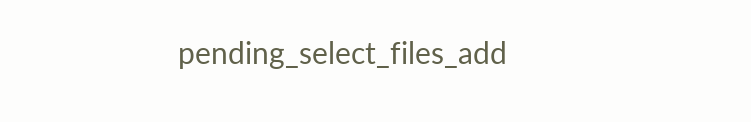pending_select_files_add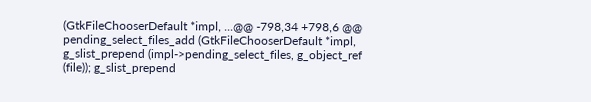(GtkFileChooserDefault *impl, ...@@ -798,34 +798,6 @@ pending_select_files_add (GtkFileChooserDefault *impl,
g_slist_prepend (impl->pending_select_files, g_object_ref (file)); g_slist_prepend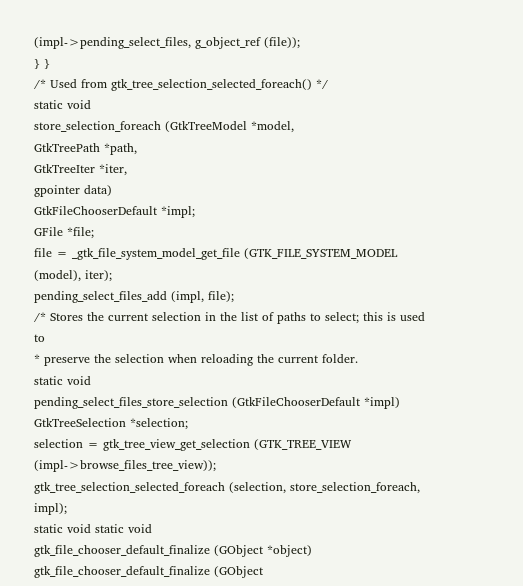(impl->pending_select_files, g_object_ref (file));
} }
/* Used from gtk_tree_selection_selected_foreach() */
static void
store_selection_foreach (GtkTreeModel *model,
GtkTreePath *path,
GtkTreeIter *iter,
gpointer data)
GtkFileChooserDefault *impl;
GFile *file;
file = _gtk_file_system_model_get_file (GTK_FILE_SYSTEM_MODEL (model), iter);
pending_select_files_add (impl, file);
/* Stores the current selection in the list of paths to select; this is used to
* preserve the selection when reloading the current folder.
static void
pending_select_files_store_selection (GtkFileChooserDefault *impl)
GtkTreeSelection *selection;
selection = gtk_tree_view_get_selection (GTK_TREE_VIEW (impl->browse_files_tree_view));
gtk_tree_selection_selected_foreach (selection, store_selection_foreach, impl);
static void static void
gtk_file_chooser_default_finalize (GObject *object) gtk_file_chooser_default_finalize (GObject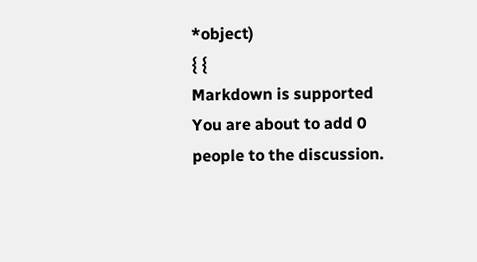*object)
{ {
Markdown is supported
You are about to add 0 people to the discussion.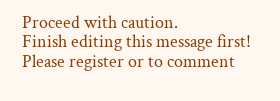Proceed with caution.
Finish editing this message first!
Please register or to comment